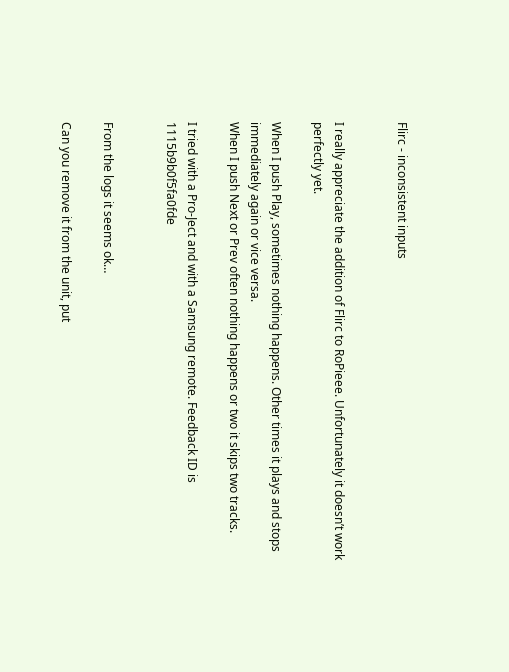Flirc - inconsistent inputs


I really appreciate the addition of Flirc to RoPieee. Unfortunately it doesn’t work perfectly yet.

When I push Play, sometimes nothing happens. Other times it plays and stops immediately again or vice versa.
When I push Next or Prev often nothing happens or two it skips two tracks.

I tried with a Pro-Ject and with a Samsung remote. Feedback ID is 1115b9b0f5fa0fde


From the logs it seems ok…

Can you remove it from the unit, put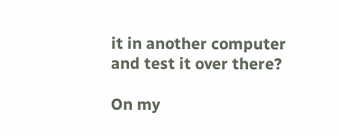it in another computer and test it over there?

On my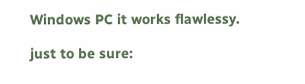Windows PC it works flawlessy.

just to be sure: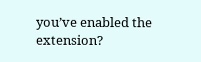you’ve enabled the extension?